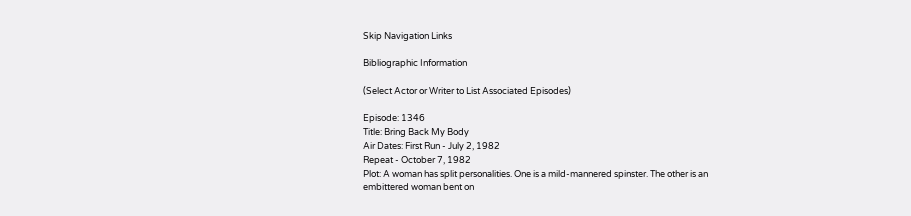Skip Navigation Links

Bibliographic Information

(Select Actor or Writer to List Associated Episodes)

Episode: 1346
Title: Bring Back My Body
Air Dates: First Run - July 2, 1982
Repeat - October 7, 1982
Plot: A woman has split personalities. One is a mild-mannered spinster. The other is an embittered woman bent on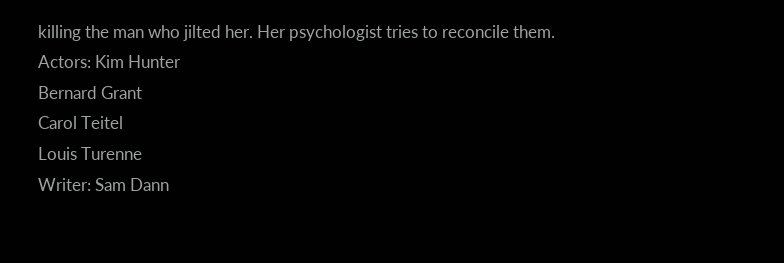killing the man who jilted her. Her psychologist tries to reconcile them.
Actors: Kim Hunter
Bernard Grant
Carol Teitel
Louis Turenne
Writer: Sam Dann